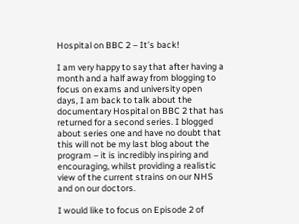Hospital on BBC 2 – It’s back!

I am very happy to say that after having a month and a half away from blogging to focus on exams and university open days, I am back to talk about the documentary Hospital on BBC 2 that has returned for a second series. I blogged about series one and have no doubt that this will not be my last blog about the program – it is incredibly inspiring and encouraging, whilst providing a realistic view of the current strains on our NHS and on our doctors.

I would like to focus on Episode 2 of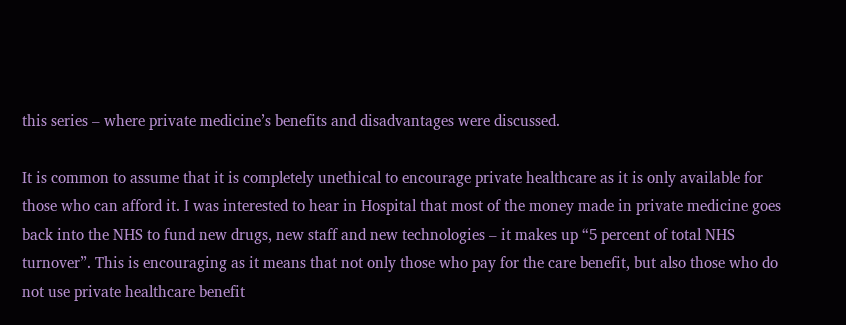this series – where private medicine’s benefits and disadvantages were discussed.

It is common to assume that it is completely unethical to encourage private healthcare as it is only available for those who can afford it. I was interested to hear in Hospital that most of the money made in private medicine goes back into the NHS to fund new drugs, new staff and new technologies – it makes up “5 percent of total NHS turnover”. This is encouraging as it means that not only those who pay for the care benefit, but also those who do not use private healthcare benefit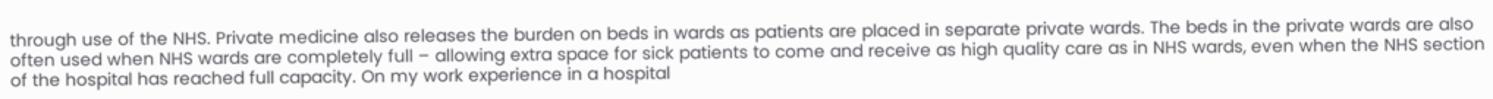through use of the NHS. Private medicine also releases the burden on beds in wards as patients are placed in separate private wards. The beds in the private wards are also often used when NHS wards are completely full – allowing extra space for sick patients to come and receive as high quality care as in NHS wards, even when the NHS section of the hospital has reached full capacity. On my work experience in a hospital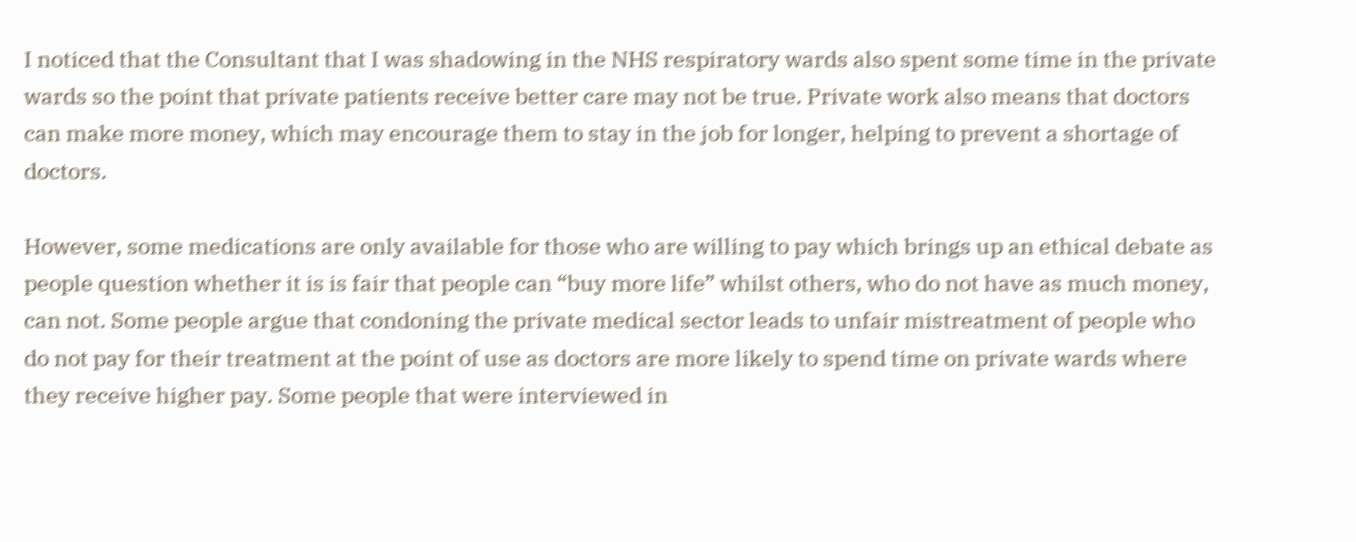I noticed that the Consultant that I was shadowing in the NHS respiratory wards also spent some time in the private wards so the point that private patients receive better care may not be true. Private work also means that doctors can make more money, which may encourage them to stay in the job for longer, helping to prevent a shortage of doctors.

However, some medications are only available for those who are willing to pay which brings up an ethical debate as people question whether it is is fair that people can “buy more life” whilst others, who do not have as much money, can not. Some people argue that condoning the private medical sector leads to unfair mistreatment of people who do not pay for their treatment at the point of use as doctors are more likely to spend time on private wards where they receive higher pay. Some people that were interviewed in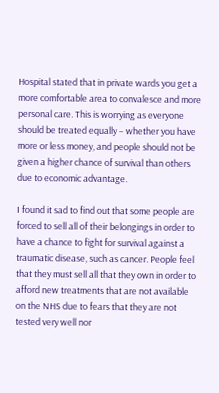Hospital stated that in private wards you get a more comfortable area to convalesce and more personal care. This is worrying as everyone should be treated equally – whether you have more or less money, and people should not be given a higher chance of survival than others due to economic advantage.

I found it sad to find out that some people are forced to sell all of their belongings in order to have a chance to fight for survival against a traumatic disease, such as cancer. People feel that they must sell all that they own in order to afford new treatments that are not available on the NHS due to fears that they are not tested very well nor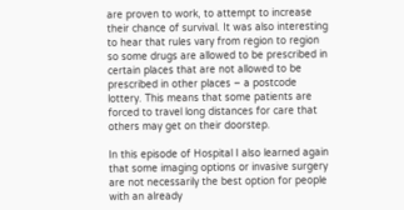are proven to work, to attempt to increase their chance of survival. It was also interesting to hear that rules vary from region to region so some drugs are allowed to be prescribed in certain places that are not allowed to be prescribed in other places – a postcode lottery. This means that some patients are forced to travel long distances for care that others may get on their doorstep.

In this episode of Hospital I also learned again that some imaging options or invasive surgery are not necessarily the best option for people with an already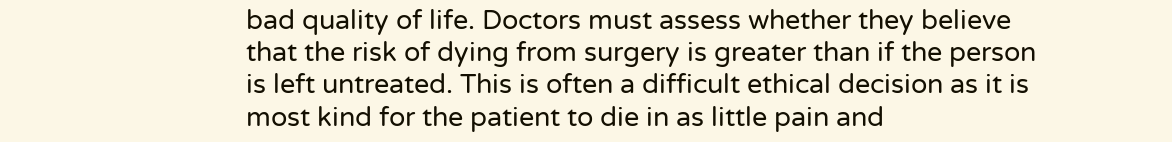bad quality of life. Doctors must assess whether they believe that the risk of dying from surgery is greater than if the person is left untreated. This is often a difficult ethical decision as it is most kind for the patient to die in as little pain and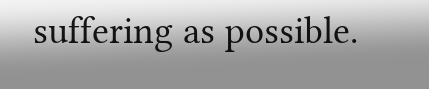suffering as possible.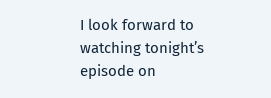I look forward to watching tonight’s episode on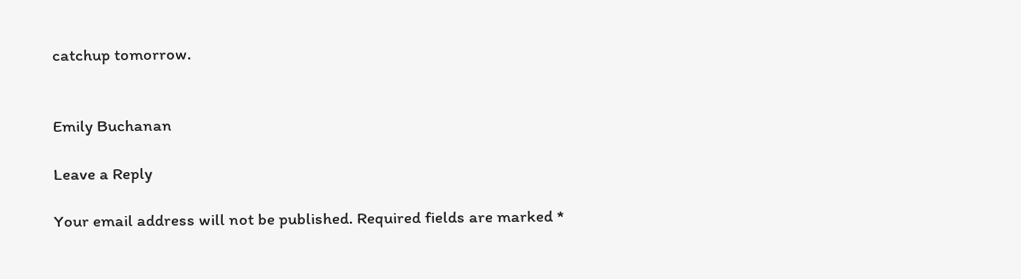catchup tomorrow.


Emily Buchanan

Leave a Reply

Your email address will not be published. Required fields are marked *